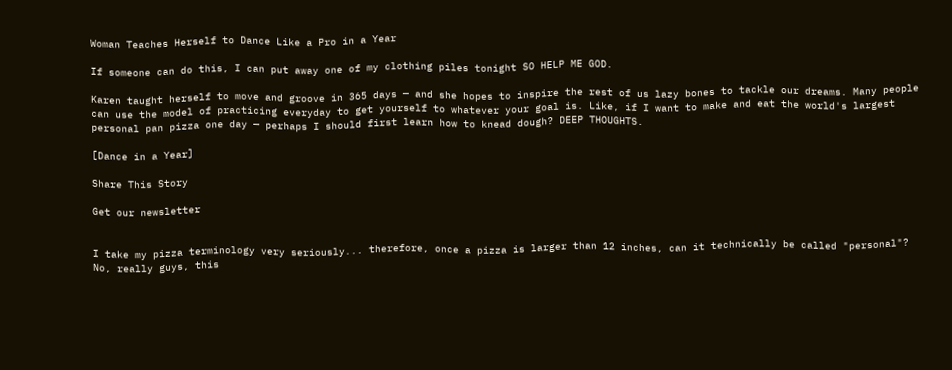Woman Teaches Herself to Dance Like a Pro in a Year

If someone can do this, I can put away one of my clothing piles tonight SO HELP ME GOD.

Karen taught herself to move and groove in 365 days — and she hopes to inspire the rest of us lazy bones to tackle our dreams. Many people can use the model of practicing everyday to get yourself to whatever your goal is. Like, if I want to make and eat the world's largest personal pan pizza one day — perhaps I should first learn how to knead dough? DEEP THOUGHTS.

[Dance in a Year]

Share This Story

Get our newsletter


I take my pizza terminology very seriously... therefore, once a pizza is larger than 12 inches, can it technically be called "personal"? No, really guys, this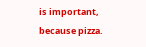is important, because pizza.